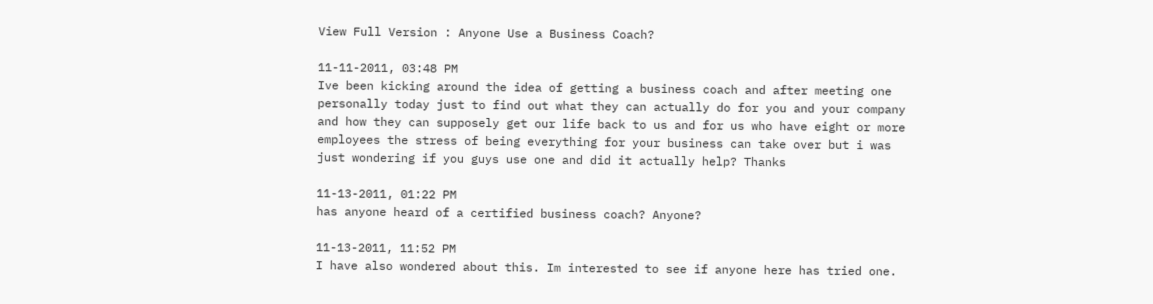View Full Version : Anyone Use a Business Coach?

11-11-2011, 03:48 PM
Ive been kicking around the idea of getting a business coach and after meeting one personally today just to find out what they can actually do for you and your company and how they can supposely get our life back to us and for us who have eight or more employees the stress of being everything for your business can take over but i was just wondering if you guys use one and did it actually help? Thanks

11-13-2011, 01:22 PM
has anyone heard of a certified business coach? Anyone?

11-13-2011, 11:52 PM
I have also wondered about this. Im interested to see if anyone here has tried one.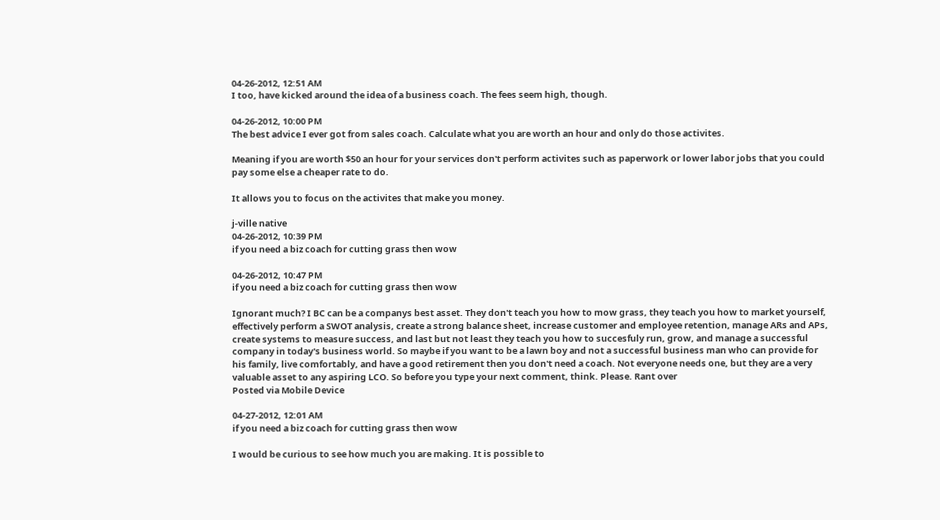04-26-2012, 12:51 AM
I too, have kicked around the idea of a business coach. The fees seem high, though.

04-26-2012, 10:00 PM
The best advice I ever got from sales coach. Calculate what you are worth an hour and only do those activites.

Meaning if you are worth $50 an hour for your services don't perform activites such as paperwork or lower labor jobs that you could pay some else a cheaper rate to do.

It allows you to focus on the activites that make you money.

j-ville native
04-26-2012, 10:39 PM
if you need a biz coach for cutting grass then wow

04-26-2012, 10:47 PM
if you need a biz coach for cutting grass then wow

Ignorant much? I BC can be a companys best asset. They don't teach you how to mow grass, they teach you how to market yourself, effectively perform a SWOT analysis, create a strong balance sheet, increase customer and employee retention, manage ARs and APs, create systems to measure success, and last but not least they teach you how to succesfuly run, grow, and manage a successful company in today's business world. So maybe if you want to be a lawn boy and not a successful business man who can provide for his family, live comfortably, and have a good retirement then you don't need a coach. Not everyone needs one, but they are a very valuable asset to any aspiring LCO. So before you type your next comment, think. Please. Rant over
Posted via Mobile Device

04-27-2012, 12:01 AM
if you need a biz coach for cutting grass then wow

I would be curious to see how much you are making. It is possible to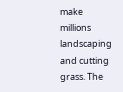make millions landscaping and cutting grass. The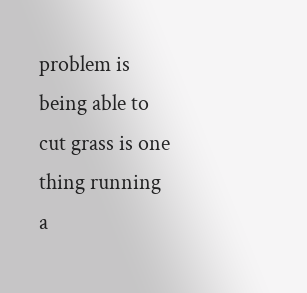problem is being able to cut grass is one thing running a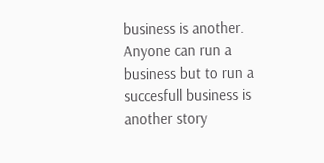business is another. Anyone can run a business but to run a succesfull business is another story